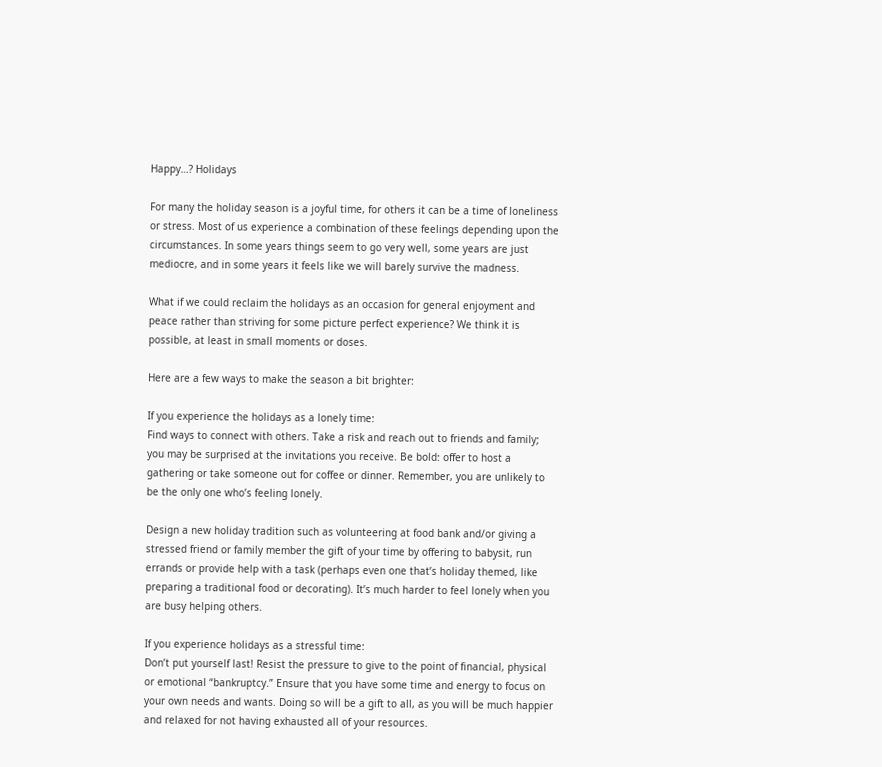Happy…? Holidays

For many the holiday season is a joyful time, for others it can be a time of loneliness or stress. Most of us experience a combination of these feelings depending upon the circumstances. In some years things seem to go very well, some years are just mediocre, and in some years it feels like we will barely survive the madness.

What if we could reclaim the holidays as an occasion for general enjoyment and peace rather than striving for some picture perfect experience? We think it is possible, at least in small moments or doses.

Here are a few ways to make the season a bit brighter:

If you experience the holidays as a lonely time:
Find ways to connect with others. Take a risk and reach out to friends and family; you may be surprised at the invitations you receive. Be bold: offer to host a gathering or take someone out for coffee or dinner. Remember, you are unlikely to be the only one who’s feeling lonely.

Design a new holiday tradition such as volunteering at food bank and/or giving a stressed friend or family member the gift of your time by offering to babysit, run errands or provide help with a task (perhaps even one that’s holiday themed, like preparing a traditional food or decorating). It’s much harder to feel lonely when you are busy helping others.

If you experience holidays as a stressful time:
Don’t put yourself last! Resist the pressure to give to the point of financial, physical or emotional “bankruptcy.” Ensure that you have some time and energy to focus on your own needs and wants. Doing so will be a gift to all, as you will be much happier and relaxed for not having exhausted all of your resources.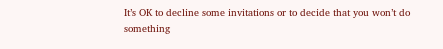It’s OK to decline some invitations or to decide that you won’t do something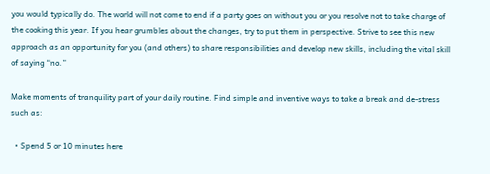you would typically do. The world will not come to end if a party goes on without you or you resolve not to take charge of the cooking this year. If you hear grumbles about the changes, try to put them in perspective. Strive to see this new approach as an opportunity for you (and others) to share responsibilities and develop new skills, including the vital skill of saying “no.”

Make moments of tranquility part of your daily routine. Find simple and inventive ways to take a break and de-stress such as:

  • Spend 5 or 10 minutes here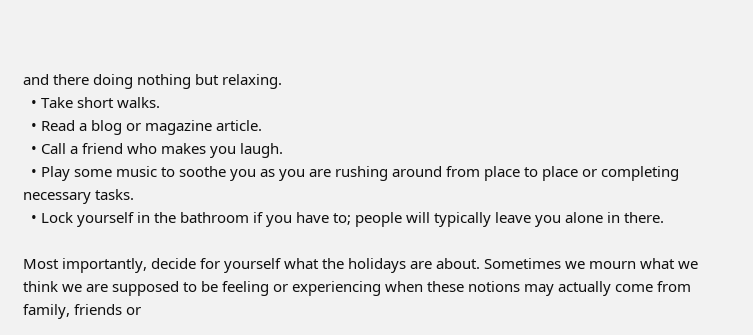and there doing nothing but relaxing.
  • Take short walks.
  • Read a blog or magazine article.
  • Call a friend who makes you laugh.
  • Play some music to soothe you as you are rushing around from place to place or completing necessary tasks.
  • Lock yourself in the bathroom if you have to; people will typically leave you alone in there.

Most importantly, decide for yourself what the holidays are about. Sometimes we mourn what we think we are supposed to be feeling or experiencing when these notions may actually come from family, friends or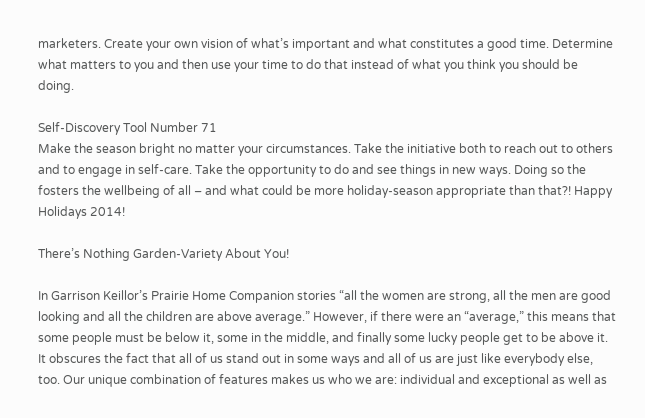marketers. Create your own vision of what’s important and what constitutes a good time. Determine what matters to you and then use your time to do that instead of what you think you should be doing.

Self-Discovery Tool Number 71
Make the season bright no matter your circumstances. Take the initiative both to reach out to others and to engage in self-care. Take the opportunity to do and see things in new ways. Doing so the fosters the wellbeing of all – and what could be more holiday-season appropriate than that?! Happy Holidays 2014!

There’s Nothing Garden-Variety About You!

In Garrison Keillor’s Prairie Home Companion stories “all the women are strong, all the men are good looking and all the children are above average.” However, if there were an “average,” this means that some people must be below it, some in the middle, and finally some lucky people get to be above it. It obscures the fact that all of us stand out in some ways and all of us are just like everybody else, too. Our unique combination of features makes us who we are: individual and exceptional as well as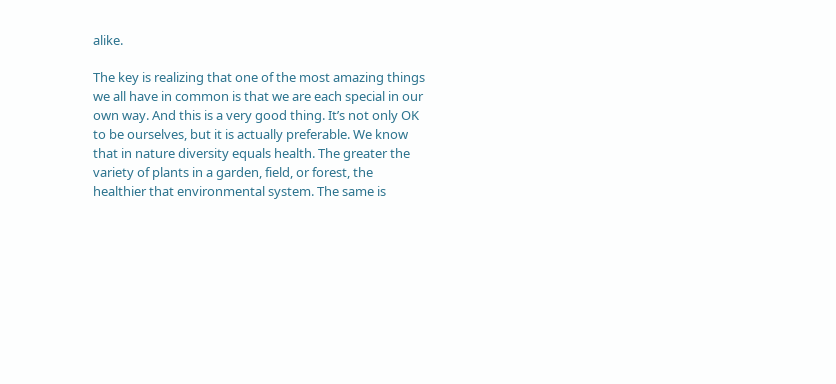alike.

The key is realizing that one of the most amazing things we all have in common is that we are each special in our own way. And this is a very good thing. It’s not only OK to be ourselves, but it is actually preferable. We know that in nature diversity equals health. The greater the variety of plants in a garden, field, or forest, the healthier that environmental system. The same is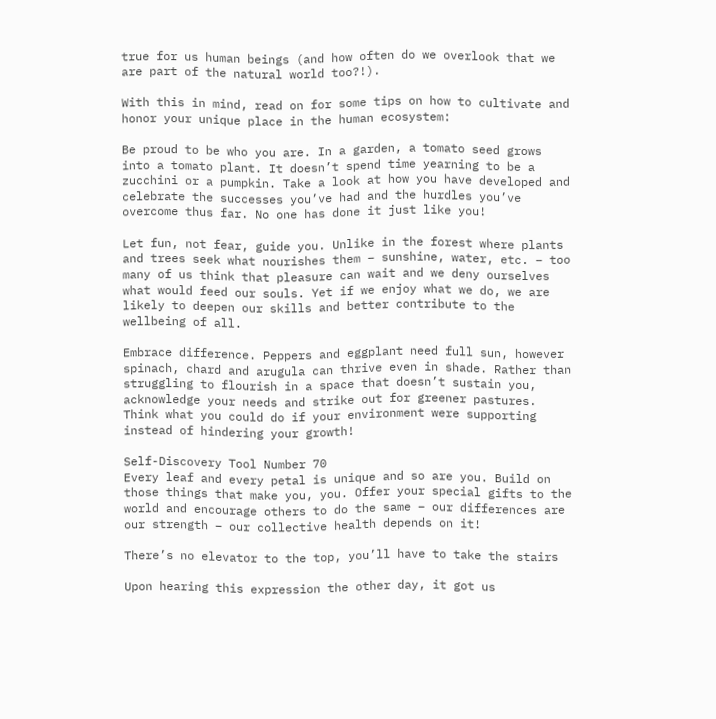true for us human beings (and how often do we overlook that we are part of the natural world too?!).

With this in mind, read on for some tips on how to cultivate and honor your unique place in the human ecosystem:

Be proud to be who you are. In a garden, a tomato seed grows into a tomato plant. It doesn’t spend time yearning to be a zucchini or a pumpkin. Take a look at how you have developed and celebrate the successes you’ve had and the hurdles you’ve overcome thus far. No one has done it just like you!

Let fun, not fear, guide you. Unlike in the forest where plants and trees seek what nourishes them – sunshine, water, etc. – too many of us think that pleasure can wait and we deny ourselves what would feed our souls. Yet if we enjoy what we do, we are likely to deepen our skills and better contribute to the wellbeing of all.

Embrace difference. Peppers and eggplant need full sun, however spinach, chard and arugula can thrive even in shade. Rather than struggling to flourish in a space that doesn’t sustain you, acknowledge your needs and strike out for greener pastures. Think what you could do if your environment were supporting instead of hindering your growth!

Self-Discovery Tool Number 70
Every leaf and every petal is unique and so are you. Build on those things that make you, you. Offer your special gifts to the world and encourage others to do the same – our differences are our strength – our collective health depends on it!

There’s no elevator to the top, you’ll have to take the stairs

Upon hearing this expression the other day, it got us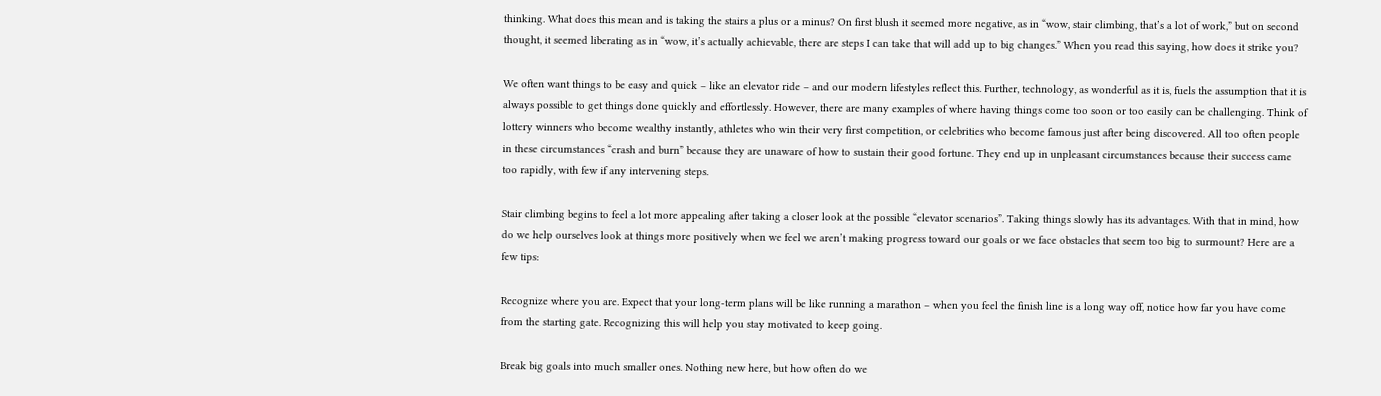thinking. What does this mean and is taking the stairs a plus or a minus? On first blush it seemed more negative, as in “wow, stair climbing, that’s a lot of work,” but on second thought, it seemed liberating as in “wow, it’s actually achievable, there are steps I can take that will add up to big changes.” When you read this saying, how does it strike you?

We often want things to be easy and quick – like an elevator ride – and our modern lifestyles reflect this. Further, technology, as wonderful as it is, fuels the assumption that it is always possible to get things done quickly and effortlessly. However, there are many examples of where having things come too soon or too easily can be challenging. Think of lottery winners who become wealthy instantly, athletes who win their very first competition, or celebrities who become famous just after being discovered. All too often people in these circumstances “crash and burn” because they are unaware of how to sustain their good fortune. They end up in unpleasant circumstances because their success came too rapidly, with few if any intervening steps.

Stair climbing begins to feel a lot more appealing after taking a closer look at the possible “elevator scenarios”. Taking things slowly has its advantages. With that in mind, how do we help ourselves look at things more positively when we feel we aren’t making progress toward our goals or we face obstacles that seem too big to surmount? Here are a few tips:

Recognize where you are. Expect that your long-term plans will be like running a marathon – when you feel the finish line is a long way off, notice how far you have come from the starting gate. Recognizing this will help you stay motivated to keep going.

Break big goals into much smaller ones. Nothing new here, but how often do we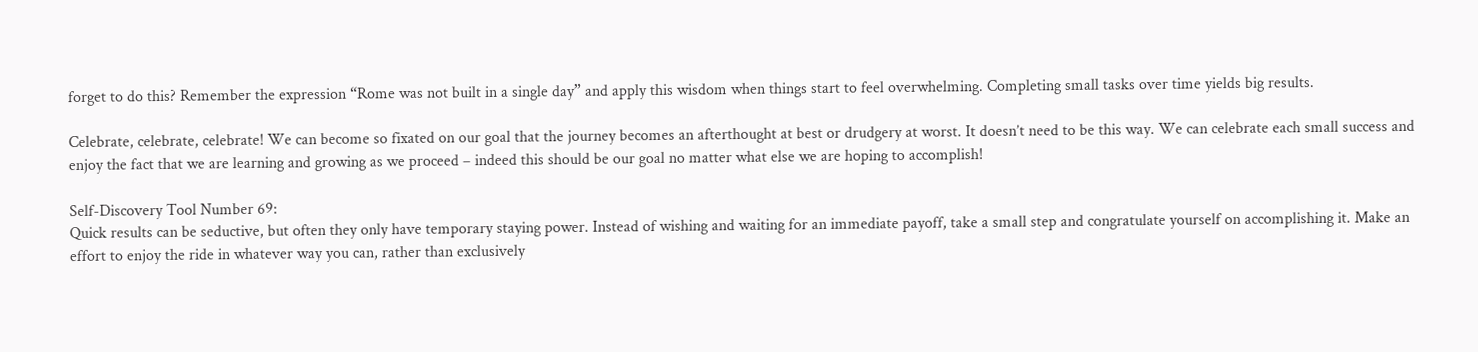forget to do this? Remember the expression “Rome was not built in a single day” and apply this wisdom when things start to feel overwhelming. Completing small tasks over time yields big results.

Celebrate, celebrate, celebrate! We can become so fixated on our goal that the journey becomes an afterthought at best or drudgery at worst. It doesn’t need to be this way. We can celebrate each small success and enjoy the fact that we are learning and growing as we proceed – indeed this should be our goal no matter what else we are hoping to accomplish!

Self-Discovery Tool Number 69:
Quick results can be seductive, but often they only have temporary staying power. Instead of wishing and waiting for an immediate payoff, take a small step and congratulate yourself on accomplishing it. Make an effort to enjoy the ride in whatever way you can, rather than exclusively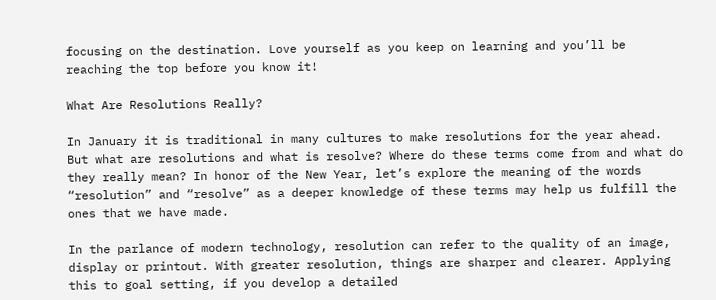focusing on the destination. Love yourself as you keep on learning and you’ll be reaching the top before you know it!

What Are Resolutions Really?

In January it is traditional in many cultures to make resolutions for the year ahead. But what are resolutions and what is resolve? Where do these terms come from and what do they really mean? In honor of the New Year, let’s explore the meaning of the words “resolution” and “resolve” as a deeper knowledge of these terms may help us fulfill the ones that we have made.

In the parlance of modern technology, resolution can refer to the quality of an image, display or printout. With greater resolution, things are sharper and clearer. Applying this to goal setting, if you develop a detailed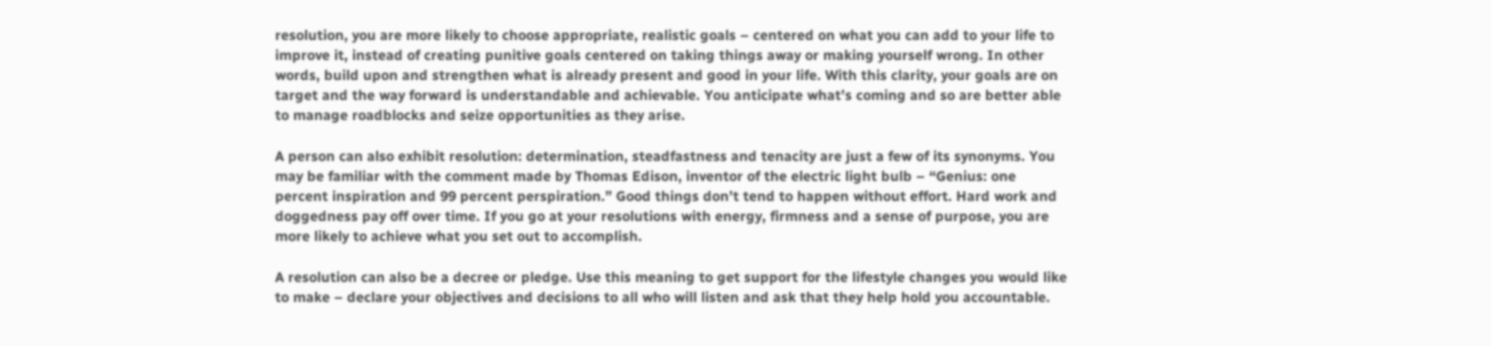resolution, you are more likely to choose appropriate, realistic goals – centered on what you can add to your life to improve it, instead of creating punitive goals centered on taking things away or making yourself wrong. In other words, build upon and strengthen what is already present and good in your life. With this clarity, your goals are on target and the way forward is understandable and achievable. You anticipate what’s coming and so are better able to manage roadblocks and seize opportunities as they arise.

A person can also exhibit resolution: determination, steadfastness and tenacity are just a few of its synonyms. You may be familiar with the comment made by Thomas Edison, inventor of the electric light bulb – “Genius: one percent inspiration and 99 percent perspiration.” Good things don’t tend to happen without effort. Hard work and doggedness pay off over time. If you go at your resolutions with energy, firmness and a sense of purpose, you are more likely to achieve what you set out to accomplish.

A resolution can also be a decree or pledge. Use this meaning to get support for the lifestyle changes you would like to make – declare your objectives and decisions to all who will listen and ask that they help hold you accountable.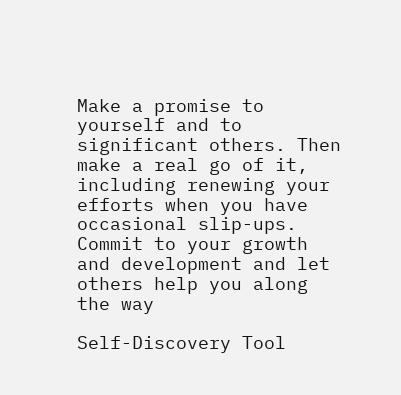Make a promise to yourself and to significant others. Then make a real go of it, including renewing your efforts when you have occasional slip-ups. Commit to your growth and development and let others help you along the way

Self-Discovery Tool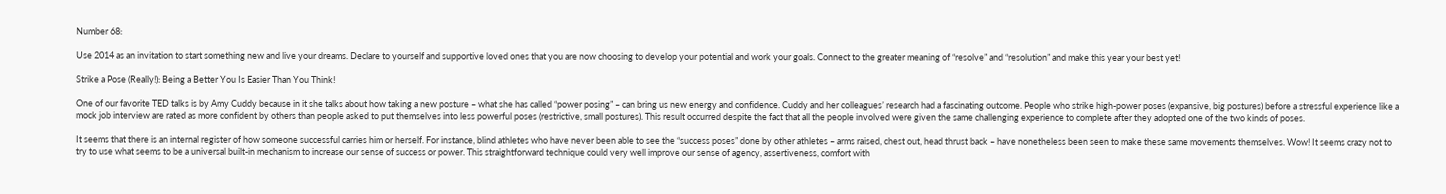Number 68:

Use 2014 as an invitation to start something new and live your dreams. Declare to yourself and supportive loved ones that you are now choosing to develop your potential and work your goals. Connect to the greater meaning of “resolve” and “resolution” and make this year your best yet!

Strike a Pose (Really!): Being a Better You Is Easier Than You Think!

One of our favorite TED talks is by Amy Cuddy because in it she talks about how taking a new posture – what she has called “power posing” – can bring us new energy and confidence. Cuddy and her colleagues’ research had a fascinating outcome. People who strike high-power poses (expansive, big postures) before a stressful experience like a mock job interview are rated as more confident by others than people asked to put themselves into less powerful poses (restrictive, small postures). This result occurred despite the fact that all the people involved were given the same challenging experience to complete after they adopted one of the two kinds of poses.

It seems that there is an internal register of how someone successful carries him or herself. For instance, blind athletes who have never been able to see the “success poses” done by other athletes – arms raised, chest out, head thrust back – have nonetheless been seen to make these same movements themselves. Wow! It seems crazy not to try to use what seems to be a universal built-in mechanism to increase our sense of success or power. This straightforward technique could very well improve our sense of agency, assertiveness, comfort with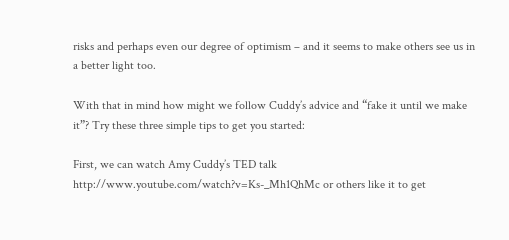risks and perhaps even our degree of optimism – and it seems to make others see us in a better light too.

With that in mind how might we follow Cuddy’s advice and “fake it until we make it”? Try these three simple tips to get you started:

First, we can watch Amy Cuddy’s TED talk http://www.youtube.com/watch?v=Ks-_Mh1QhMc or others like it to get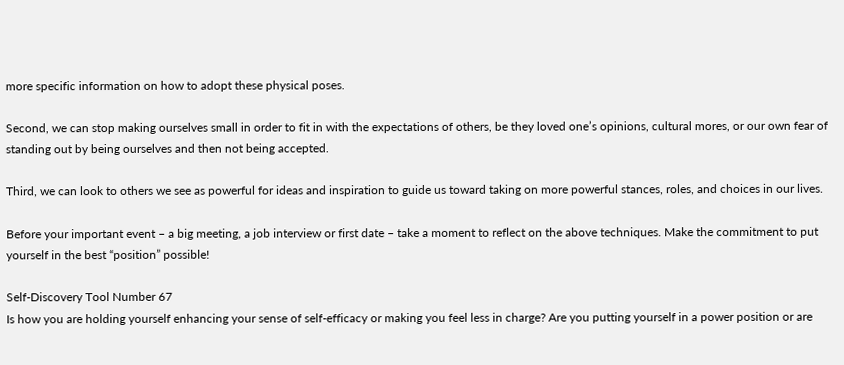more specific information on how to adopt these physical poses.

Second, we can stop making ourselves small in order to fit in with the expectations of others, be they loved one’s opinions, cultural mores, or our own fear of standing out by being ourselves and then not being accepted.

Third, we can look to others we see as powerful for ideas and inspiration to guide us toward taking on more powerful stances, roles, and choices in our lives.

Before your important event – a big meeting, a job interview or first date – take a moment to reflect on the above techniques. Make the commitment to put yourself in the best “position” possible!

Self-Discovery Tool Number 67
Is how you are holding yourself enhancing your sense of self-efficacy or making you feel less in charge? Are you putting yourself in a power position or are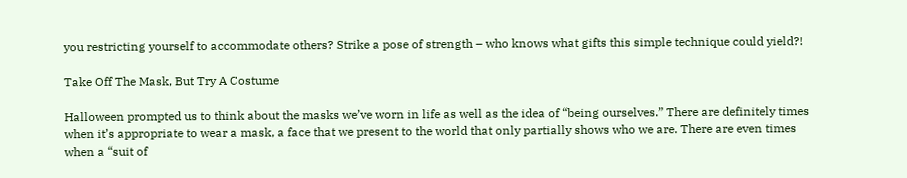you restricting yourself to accommodate others? Strike a pose of strength – who knows what gifts this simple technique could yield?!

Take Off The Mask, But Try A Costume

Halloween prompted us to think about the masks we’ve worn in life as well as the idea of “being ourselves.” There are definitely times when it’s appropriate to wear a mask, a face that we present to the world that only partially shows who we are. There are even times when a “suit of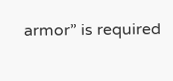armor” is required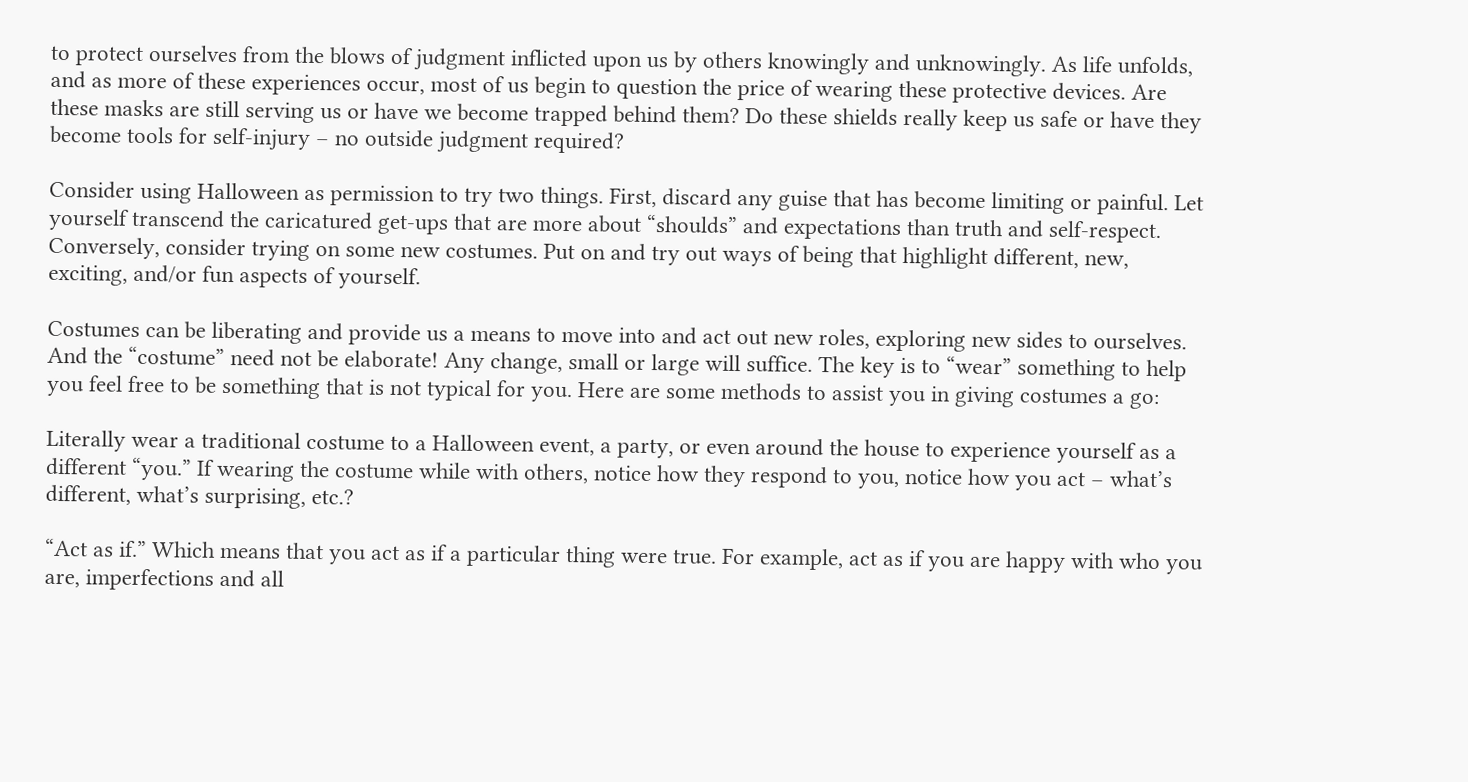to protect ourselves from the blows of judgment inflicted upon us by others knowingly and unknowingly. As life unfolds, and as more of these experiences occur, most of us begin to question the price of wearing these protective devices. Are these masks are still serving us or have we become trapped behind them? Do these shields really keep us safe or have they become tools for self-injury – no outside judgment required?

Consider using Halloween as permission to try two things. First, discard any guise that has become limiting or painful. Let yourself transcend the caricatured get-ups that are more about “shoulds” and expectations than truth and self-respect. Conversely, consider trying on some new costumes. Put on and try out ways of being that highlight different, new, exciting, and/or fun aspects of yourself.

Costumes can be liberating and provide us a means to move into and act out new roles, exploring new sides to ourselves. And the “costume” need not be elaborate! Any change, small or large will suffice. The key is to “wear” something to help you feel free to be something that is not typical for you. Here are some methods to assist you in giving costumes a go:

Literally wear a traditional costume to a Halloween event, a party, or even around the house to experience yourself as a different “you.” If wearing the costume while with others, notice how they respond to you, notice how you act – what’s different, what’s surprising, etc.?

“Act as if.” Which means that you act as if a particular thing were true. For example, act as if you are happy with who you are, imperfections and all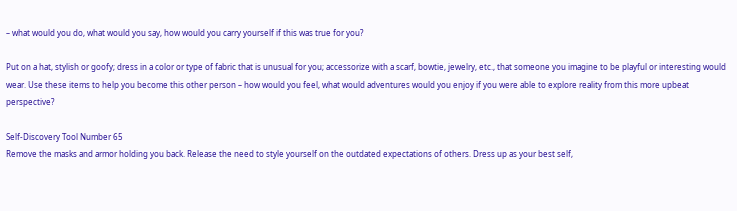– what would you do, what would you say, how would you carry yourself if this was true for you?

Put on a hat, stylish or goofy; dress in a color or type of fabric that is unusual for you; accessorize with a scarf, bowtie, jewelry, etc., that someone you imagine to be playful or interesting would wear. Use these items to help you become this other person – how would you feel, what would adventures would you enjoy if you were able to explore reality from this more upbeat perspective?

Self-Discovery Tool Number 65
Remove the masks and armor holding you back. Release the need to style yourself on the outdated expectations of others. Dress up as your best self,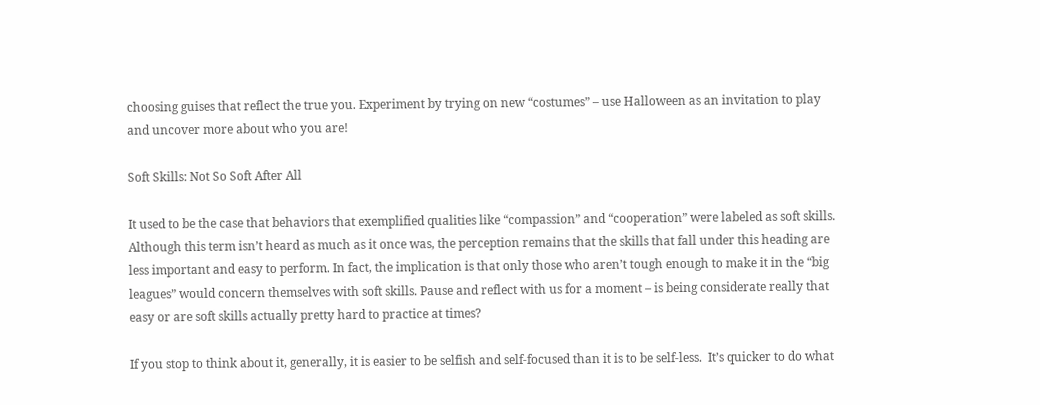choosing guises that reflect the true you. Experiment by trying on new “costumes” – use Halloween as an invitation to play and uncover more about who you are!

Soft Skills: Not So Soft After All

It used to be the case that behaviors that exemplified qualities like “compassion” and “cooperation” were labeled as soft skills.  Although this term isn’t heard as much as it once was, the perception remains that the skills that fall under this heading are less important and easy to perform. In fact, the implication is that only those who aren’t tough enough to make it in the “big leagues” would concern themselves with soft skills. Pause and reflect with us for a moment – is being considerate really that easy or are soft skills actually pretty hard to practice at times?

If you stop to think about it, generally, it is easier to be selfish and self-focused than it is to be self-less.  It’s quicker to do what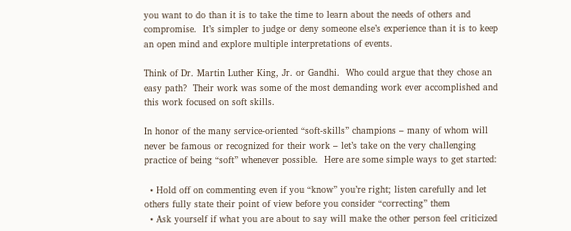you want to do than it is to take the time to learn about the needs of others and compromise.  It’s simpler to judge or deny someone else’s experience than it is to keep an open mind and explore multiple interpretations of events.

Think of Dr. Martin Luther King, Jr. or Gandhi.  Who could argue that they chose an easy path?  Their work was some of the most demanding work ever accomplished and this work focused on soft skills.

In honor of the many service-oriented “soft-skills” champions – many of whom will never be famous or recognized for their work – let’s take on the very challenging practice of being “soft” whenever possible.  Here are some simple ways to get started:

  • Hold off on commenting even if you “know” you’re right; listen carefully and let others fully state their point of view before you consider “correcting” them
  • Ask yourself if what you are about to say will make the other person feel criticized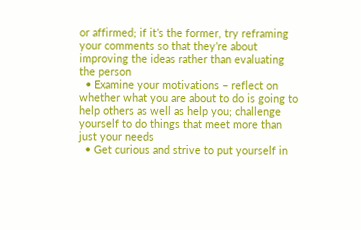or affirmed; if it’s the former, try reframing your comments so that they’re about improving the ideas rather than evaluating the person
  • Examine your motivations – reflect on whether what you are about to do is going to help others as well as help you; challenge yourself to do things that meet more than just your needs
  • Get curious and strive to put yourself in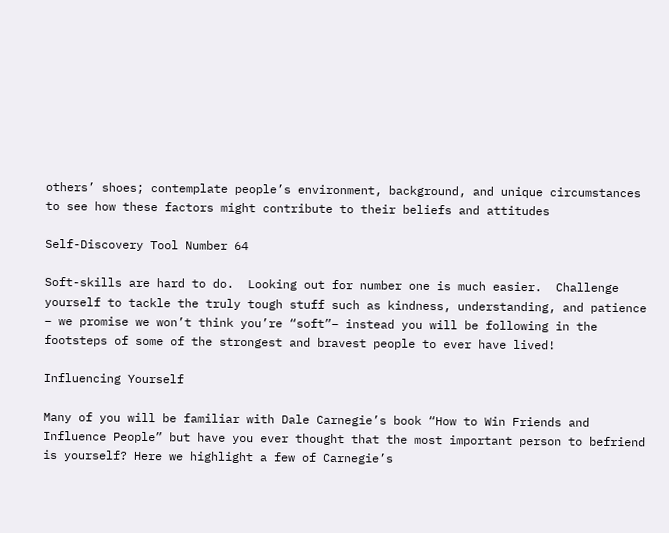others’ shoes; contemplate people’s environment, background, and unique circumstances to see how these factors might contribute to their beliefs and attitudes

Self-Discovery Tool Number 64

Soft-skills are hard to do.  Looking out for number one is much easier.  Challenge yourself to tackle the truly tough stuff such as kindness, understanding, and patience – we promise we won’t think you’re “soft”– instead you will be following in the footsteps of some of the strongest and bravest people to ever have lived!

Influencing Yourself

Many of you will be familiar with Dale Carnegie’s book “How to Win Friends and Influence People” but have you ever thought that the most important person to befriend is yourself? Here we highlight a few of Carnegie’s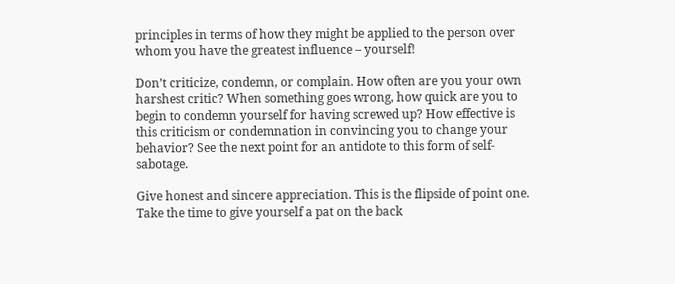principles in terms of how they might be applied to the person over whom you have the greatest influence – yourself!

Don’t criticize, condemn, or complain. How often are you your own harshest critic? When something goes wrong, how quick are you to begin to condemn yourself for having screwed up? How effective is this criticism or condemnation in convincing you to change your behavior? See the next point for an antidote to this form of self-sabotage.

Give honest and sincere appreciation. This is the flipside of point one. Take the time to give yourself a pat on the back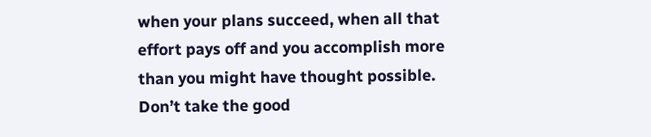when your plans succeed, when all that effort pays off and you accomplish more than you might have thought possible. Don’t take the good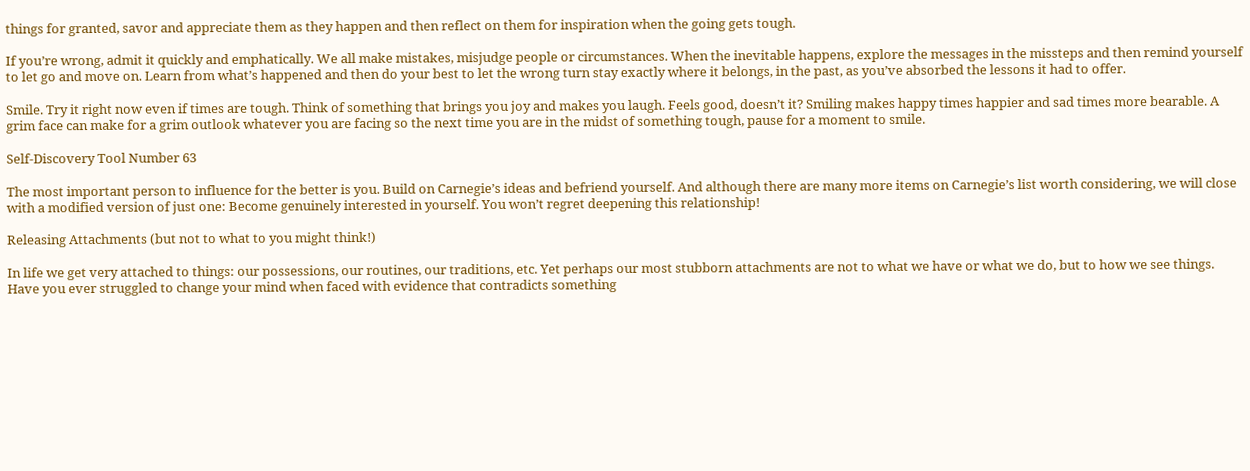things for granted, savor and appreciate them as they happen and then reflect on them for inspiration when the going gets tough.

If you’re wrong, admit it quickly and emphatically. We all make mistakes, misjudge people or circumstances. When the inevitable happens, explore the messages in the missteps and then remind yourself to let go and move on. Learn from what’s happened and then do your best to let the wrong turn stay exactly where it belongs, in the past, as you’ve absorbed the lessons it had to offer.

Smile. Try it right now even if times are tough. Think of something that brings you joy and makes you laugh. Feels good, doesn’t it? Smiling makes happy times happier and sad times more bearable. A grim face can make for a grim outlook whatever you are facing so the next time you are in the midst of something tough, pause for a moment to smile.

Self-Discovery Tool Number 63

The most important person to influence for the better is you. Build on Carnegie’s ideas and befriend yourself. And although there are many more items on Carnegie’s list worth considering, we will close with a modified version of just one: Become genuinely interested in yourself. You won’t regret deepening this relationship!

Releasing Attachments (but not to what to you might think!)

In life we get very attached to things: our possessions, our routines, our traditions, etc. Yet perhaps our most stubborn attachments are not to what we have or what we do, but to how we see things. Have you ever struggled to change your mind when faced with evidence that contradicts something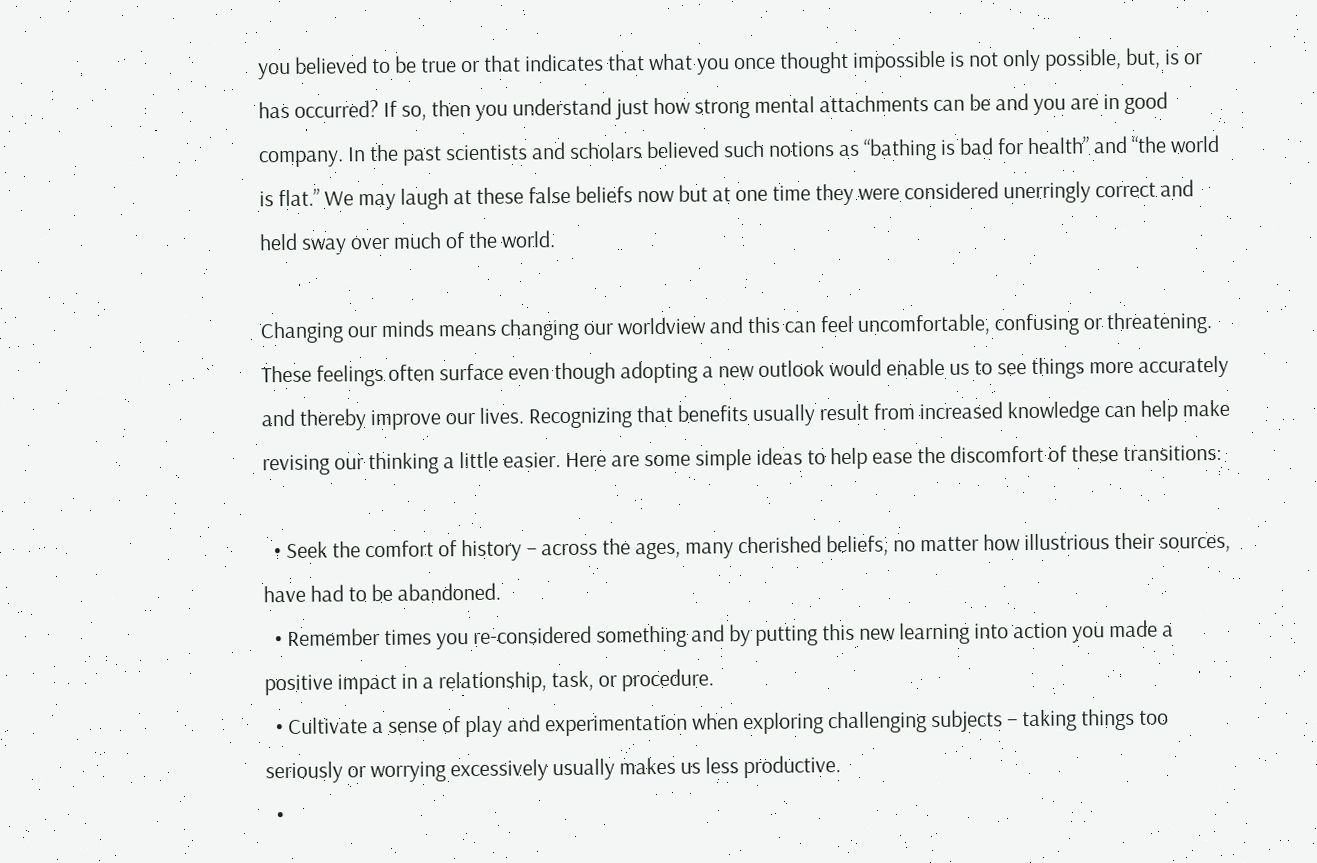you believed to be true or that indicates that what you once thought impossible is not only possible, but, is or has occurred? If so, then you understand just how strong mental attachments can be and you are in good company. In the past scientists and scholars believed such notions as “bathing is bad for health” and “the world is flat.” We may laugh at these false beliefs now but at one time they were considered unerringly correct and held sway over much of the world.

Changing our minds means changing our worldview and this can feel uncomfortable, confusing or threatening. These feelings often surface even though adopting a new outlook would enable us to see things more accurately and thereby improve our lives. Recognizing that benefits usually result from increased knowledge can help make revising our thinking a little easier. Here are some simple ideas to help ease the discomfort of these transitions:

  • Seek the comfort of history – across the ages, many cherished beliefs, no matter how illustrious their sources, have had to be abandoned.
  • Remember times you re-considered something and by putting this new learning into action you made a positive impact in a relationship, task, or procedure.
  • Cultivate a sense of play and experimentation when exploring challenging subjects – taking things too seriously or worrying excessively usually makes us less productive.
  •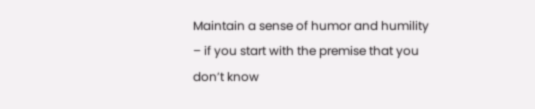Maintain a sense of humor and humility – if you start with the premise that you don’t know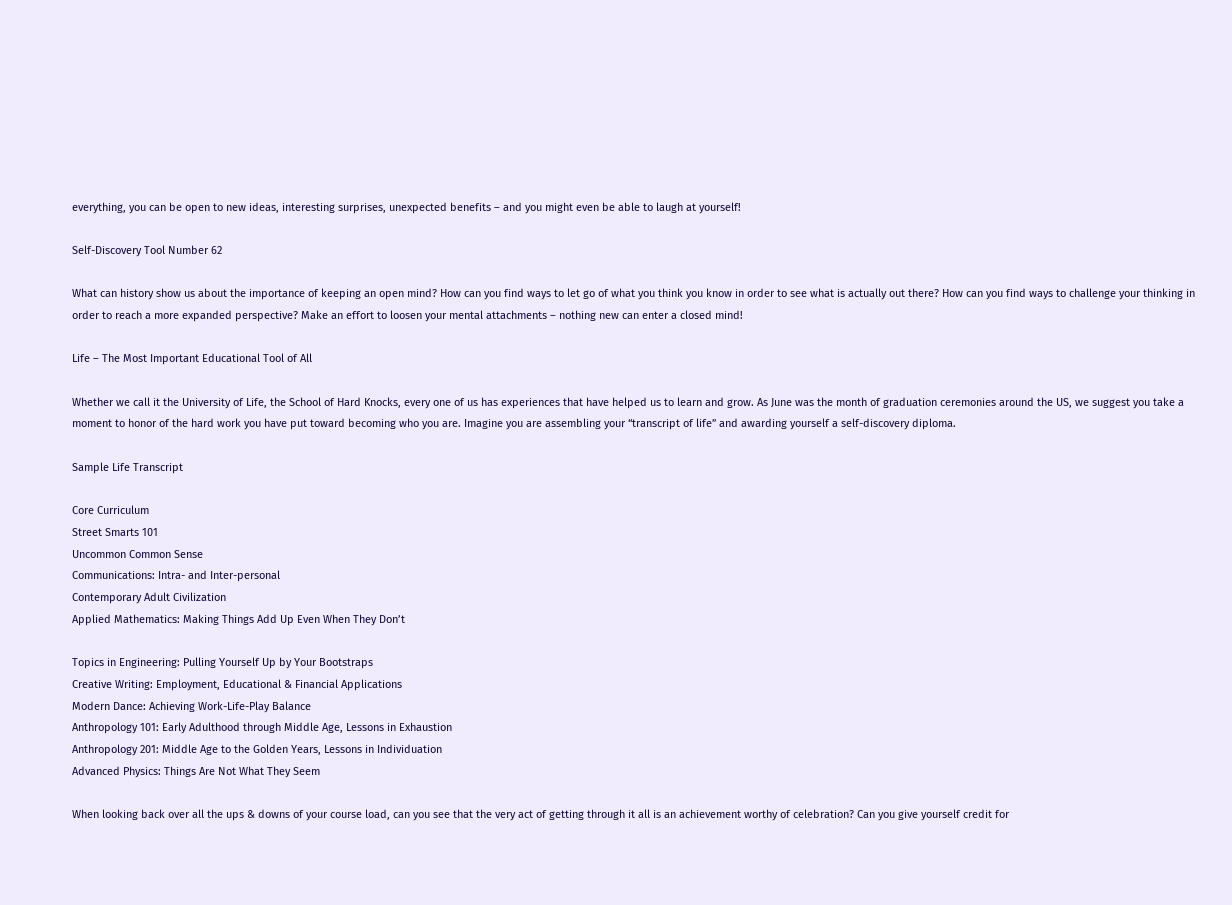everything, you can be open to new ideas, interesting surprises, unexpected benefits – and you might even be able to laugh at yourself!

Self-Discovery Tool Number 62

What can history show us about the importance of keeping an open mind? How can you find ways to let go of what you think you know in order to see what is actually out there? How can you find ways to challenge your thinking in order to reach a more expanded perspective? Make an effort to loosen your mental attachments – nothing new can enter a closed mind!

Life – The Most Important Educational Tool of All

Whether we call it the University of Life, the School of Hard Knocks, every one of us has experiences that have helped us to learn and grow. As June was the month of graduation ceremonies around the US, we suggest you take a moment to honor of the hard work you have put toward becoming who you are. Imagine you are assembling your “transcript of life” and awarding yourself a self-discovery diploma.

Sample Life Transcript

Core Curriculum
Street Smarts 101
Uncommon Common Sense
Communications: Intra- and Inter-personal
Contemporary Adult Civilization
Applied Mathematics: Making Things Add Up Even When They Don’t

Topics in Engineering: Pulling Yourself Up by Your Bootstraps
Creative Writing: Employment, Educational & Financial Applications
Modern Dance: Achieving Work-Life-Play Balance
Anthropology 101: Early Adulthood through Middle Age, Lessons in Exhaustion
Anthropology 201: Middle Age to the Golden Years, Lessons in Individuation
Advanced Physics: Things Are Not What They Seem

When looking back over all the ups & downs of your course load, can you see that the very act of getting through it all is an achievement worthy of celebration? Can you give yourself credit for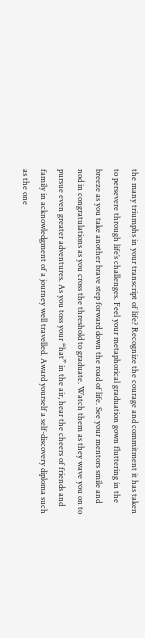the many triumphs in your transcript of life? Recognize the courage and commitment it has taken to persevere through life’s challenges. Feel your metaphorical graduation gown fluttering in the breeze as you take another brave step forward down the road of life. See your mentors smile and nod in congratulations as you cross the threshold to graduate. Watch them as they wave you on to pursue even greater adventures. As you toss your “hat” in the air, hear the cheers of friends and family in acknowledgment of a journey well travelled. Award yourself a self-discovery diploma such as the one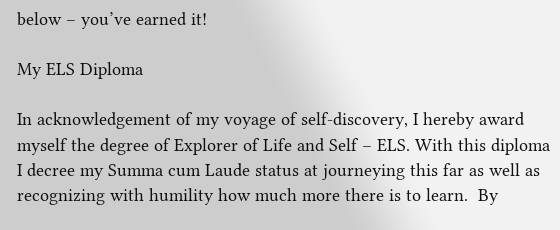below – you’ve earned it!

My ELS Diploma

In acknowledgement of my voyage of self-discovery, I hereby award myself the degree of Explorer of Life and Self – ELS. With this diploma I decree my Summa cum Laude status at journeying this far as well as recognizing with humility how much more there is to learn.  By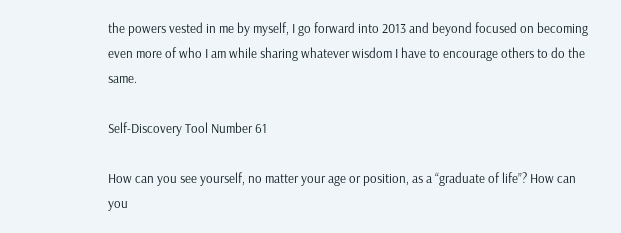the powers vested in me by myself, I go forward into 2013 and beyond focused on becoming even more of who I am while sharing whatever wisdom I have to encourage others to do the same.

Self-Discovery Tool Number 61

How can you see yourself, no matter your age or position, as a “graduate of life”? How can you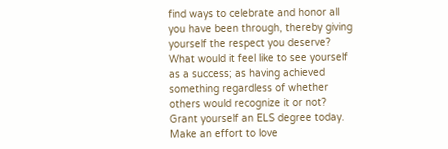find ways to celebrate and honor all you have been through, thereby giving yourself the respect you deserve? What would it feel like to see yourself as a success; as having achieved something regardless of whether others would recognize it or not? Grant yourself an ELS degree today. Make an effort to love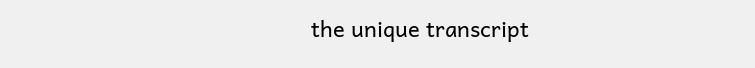the unique transcript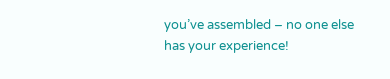you’ve assembled – no one else has your experience!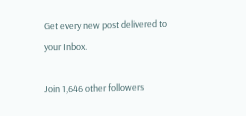Get every new post delivered to your Inbox.

Join 1,646 other followers